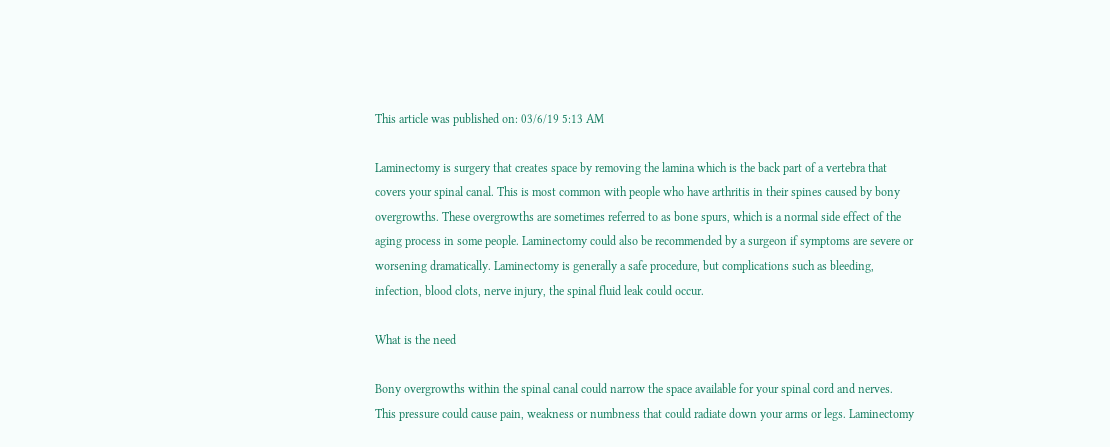This article was published on: 03/6/19 5:13 AM

Laminectomy is surgery that creates space by removing the lamina which is the back part of a vertebra that covers your spinal canal. This is most common with people who have arthritis in their spines caused by bony overgrowths. These overgrowths are sometimes referred to as bone spurs, which is a normal side effect of the aging process in some people. Laminectomy could also be recommended by a surgeon if symptoms are severe or worsening dramatically. Laminectomy is generally a safe procedure, but complications such as bleeding, infection, blood clots, nerve injury, the spinal fluid leak could occur.

What is the need

Bony overgrowths within the spinal canal could narrow the space available for your spinal cord and nerves. This pressure could cause pain, weakness or numbness that could radiate down your arms or legs. Laminectomy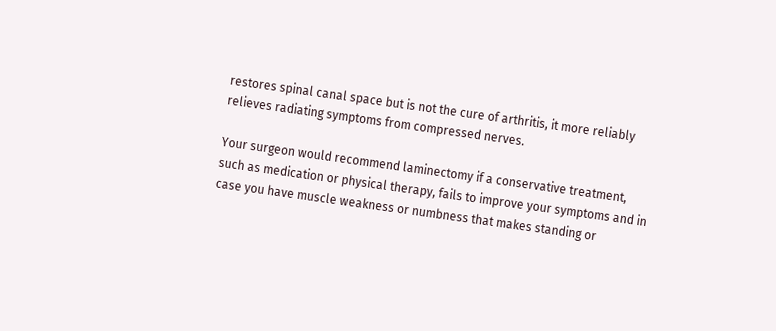restores spinal canal space but is not the cure of arthritis, it more reliably relieves radiating symptoms from compressed nerves.

Your surgeon would recommend laminectomy if a conservative treatment, such as medication or physical therapy, fails to improve your symptoms and in case you have muscle weakness or numbness that makes standing or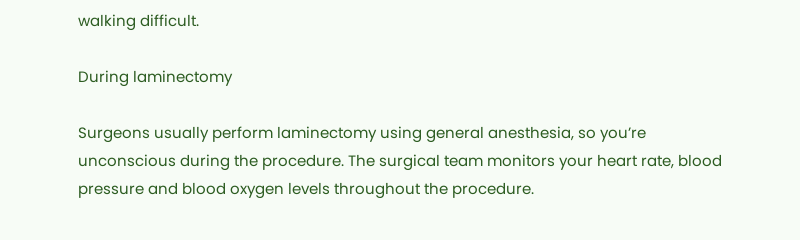walking difficult.

During laminectomy

Surgeons usually perform laminectomy using general anesthesia, so you’re unconscious during the procedure. The surgical team monitors your heart rate, blood pressure and blood oxygen levels throughout the procedure.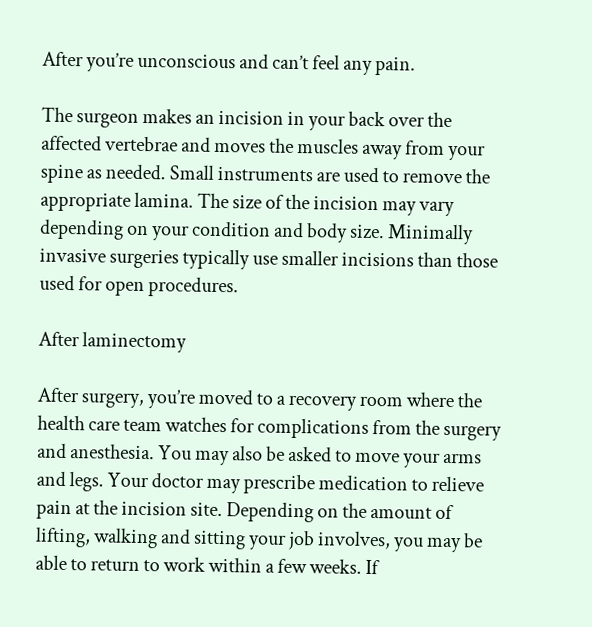After you’re unconscious and can’t feel any pain.

The surgeon makes an incision in your back over the affected vertebrae and moves the muscles away from your spine as needed. Small instruments are used to remove the appropriate lamina. The size of the incision may vary depending on your condition and body size. Minimally invasive surgeries typically use smaller incisions than those used for open procedures.

After laminectomy

After surgery, you’re moved to a recovery room where the health care team watches for complications from the surgery and anesthesia. You may also be asked to move your arms and legs. Your doctor may prescribe medication to relieve pain at the incision site. Depending on the amount of lifting, walking and sitting your job involves, you may be able to return to work within a few weeks. If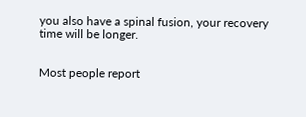you also have a spinal fusion, your recovery time will be longer.


Most people report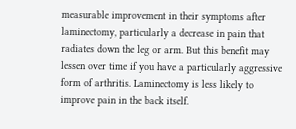measurable improvement in their symptoms after laminectomy, particularly a decrease in pain that radiates down the leg or arm. But this benefit may lessen over time if you have a particularly aggressive form of arthritis. Laminectomy is less likely to improve pain in the back itself.